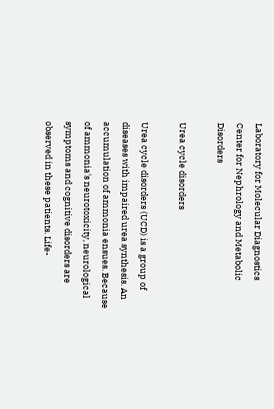Laboratory for Molecular Diagnostics
Center for Nephrology and Metabolic Disorders

Urea cycle disorders

Urea cycle disorders (UCD) is a group of diseases with impaired urea synthesis. An accumulation of ammonia ensues. Because of ammonia's neurotoxicity, neurological symptoms and cognitive disorders are observed in these patients. Life-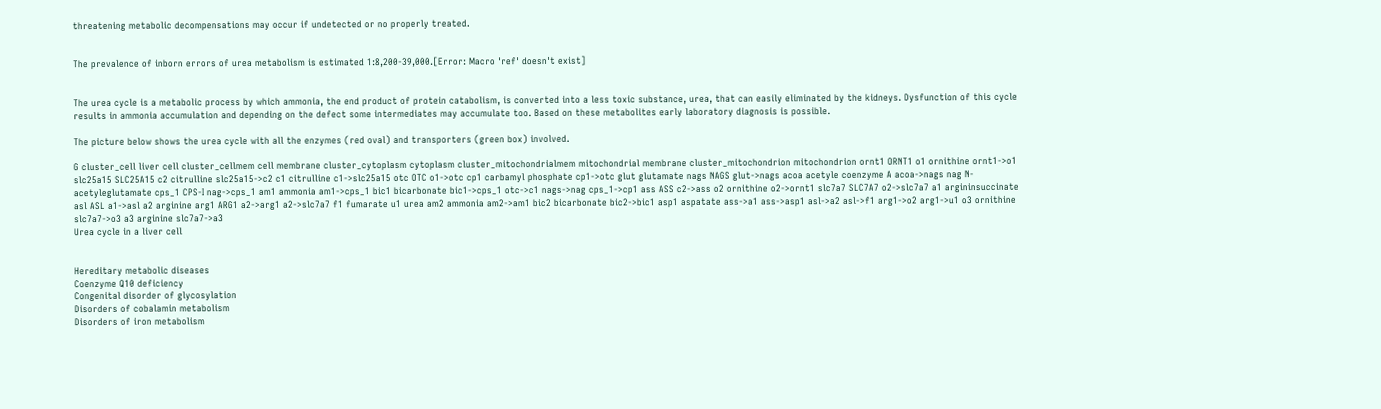threatening metabolic decompensations may occur if undetected or no properly treated.


The prevalence of inborn errors of urea metabolism is estimated 1:8,200-39,000.[Error: Macro 'ref' doesn't exist]


The urea cycle is a metabolic process by which ammonia, the end product of protein catabolism, is converted into a less toxic substance, urea, that can easily eliminated by the kidneys. Dysfunction of this cycle results in ammonia accumulation and depending on the defect some intermediates may accumulate too. Based on these metabolites early laboratory diagnosis is possible.

The picture below shows the urea cycle with all the enzymes (red oval) and transporters (green box) involved.

G cluster_cell liver cell cluster_cellmem cell membrane cluster_cytoplasm cytoplasm cluster_mitochondrialmem mitochondrial membrane cluster_mitochondrion mitochondrion ornt1 ORNT1 o1 ornithine ornt1->o1 slc25a15 SLC25A15 c2 citrulline slc25a15->c2 c1 citrulline c1->slc25a15 otc OTC o1->otc cp1 carbamyl phosphate cp1->otc glut glutamate nags NAGS glut->nags acoa acetyle coenzyme A acoa->nags nag N-acetyleglutamate cps_1 CPS-I nag->cps_1 am1 ammonia am1->cps_1 bic1 bicarbonate bic1->cps_1 otc->c1 nags->nag cps_1->cp1 ass ASS c2->ass o2 ornithine o2->ornt1 slc7a7 SLC7A7 o2->slc7a7 a1 argininsuccinate asl ASL a1->asl a2 arginine arg1 ARG1 a2->arg1 a2->slc7a7 f1 fumarate u1 urea am2 ammonia am2->am1 bic2 bicarbonate bic2->bic1 asp1 aspatate ass->a1 ass->asp1 asl->a2 asl->f1 arg1->o2 arg1->u1 o3 ornithine slc7a7->o3 a3 arginine slc7a7->a3
Urea cycle in a liver cell


Hereditary metabolic diseases
Coenzyme Q10 deficiency
Congenital disorder of glycosylation
Disorders of cobalamin metabolism
Disorders of iron metabolism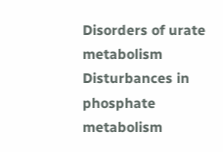Disorders of urate metabolism
Disturbances in phosphate metabolism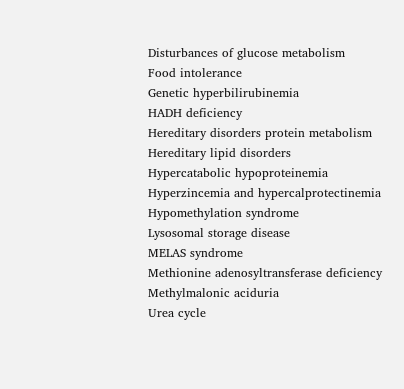Disturbances of glucose metabolism
Food intolerance
Genetic hyperbilirubinemia
HADH deficiency
Hereditary disorders protein metabolism
Hereditary lipid disorders
Hypercatabolic hypoproteinemia
Hyperzincemia and hypercalprotectinemia
Hypomethylation syndrome
Lysosomal storage disease
MELAS syndrome
Methionine adenosyltransferase deficiency
Methylmalonic aciduria
Urea cycle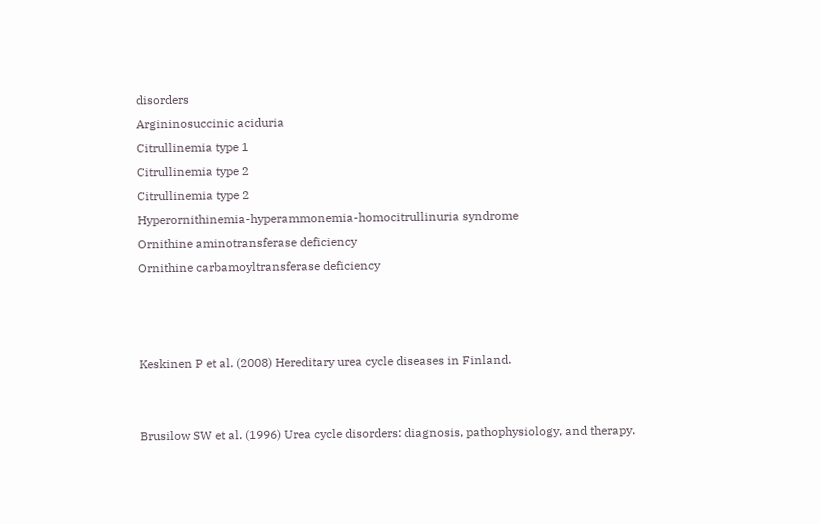disorders
Argininosuccinic aciduria
Citrullinemia type 1
Citrullinemia type 2
Citrullinemia type 2
Hyperornithinemia-hyperammonemia-homocitrullinuria syndrome
Ornithine aminotransferase deficiency
Ornithine carbamoyltransferase deficiency



Keskinen P et al. (2008) Hereditary urea cycle diseases in Finland.


Brusilow SW et al. (1996) Urea cycle disorders: diagnosis, pathophysiology, and therapy.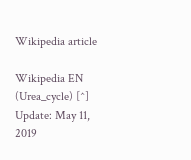Wikipedia article

Wikipedia EN (Urea_cycle) [^]
Update: May 11, 2019